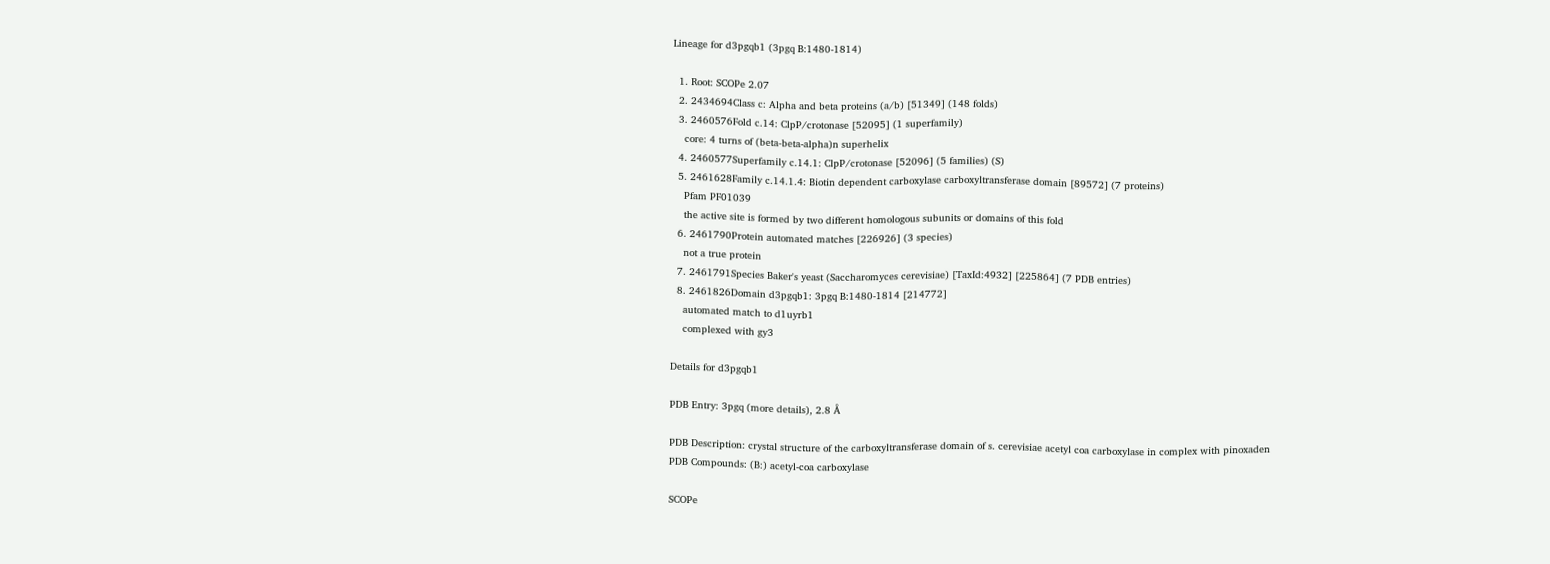Lineage for d3pgqb1 (3pgq B:1480-1814)

  1. Root: SCOPe 2.07
  2. 2434694Class c: Alpha and beta proteins (a/b) [51349] (148 folds)
  3. 2460576Fold c.14: ClpP/crotonase [52095] (1 superfamily)
    core: 4 turns of (beta-beta-alpha)n superhelix
  4. 2460577Superfamily c.14.1: ClpP/crotonase [52096] (5 families) (S)
  5. 2461628Family c.14.1.4: Biotin dependent carboxylase carboxyltransferase domain [89572] (7 proteins)
    Pfam PF01039
    the active site is formed by two different homologous subunits or domains of this fold
  6. 2461790Protein automated matches [226926] (3 species)
    not a true protein
  7. 2461791Species Baker's yeast (Saccharomyces cerevisiae) [TaxId:4932] [225864] (7 PDB entries)
  8. 2461826Domain d3pgqb1: 3pgq B:1480-1814 [214772]
    automated match to d1uyrb1
    complexed with gy3

Details for d3pgqb1

PDB Entry: 3pgq (more details), 2.8 Å

PDB Description: crystal structure of the carboxyltransferase domain of s. cerevisiae acetyl coa carboxylase in complex with pinoxaden
PDB Compounds: (B:) acetyl-coa carboxylase

SCOPe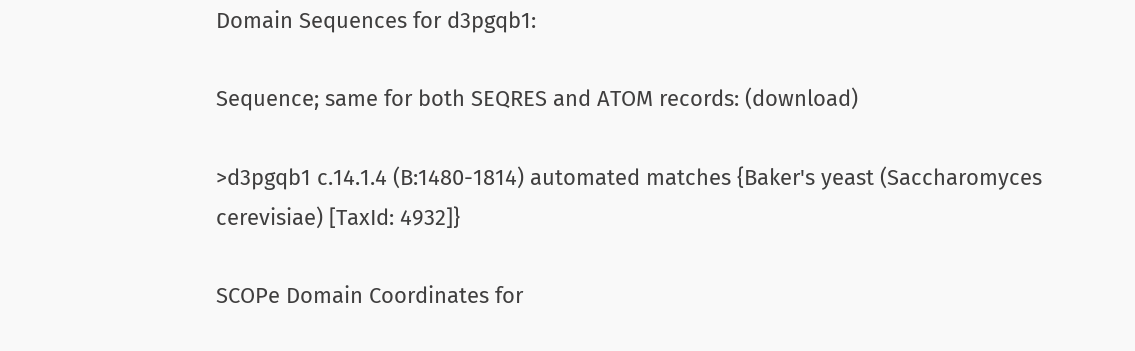Domain Sequences for d3pgqb1:

Sequence; same for both SEQRES and ATOM records: (download)

>d3pgqb1 c.14.1.4 (B:1480-1814) automated matches {Baker's yeast (Saccharomyces cerevisiae) [TaxId: 4932]}

SCOPe Domain Coordinates for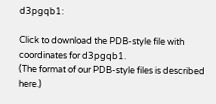d3pgqb1:

Click to download the PDB-style file with coordinates for d3pgqb1.
(The format of our PDB-style files is described here.)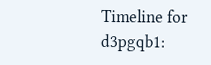Timeline for d3pgqb1: